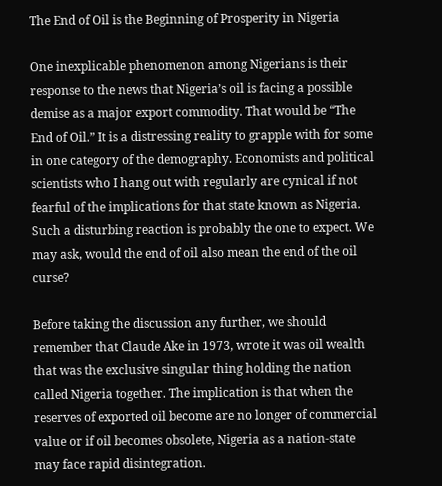The End of Oil is the Beginning of Prosperity in Nigeria

One inexplicable phenomenon among Nigerians is their response to the news that Nigeria’s oil is facing a possible demise as a major export commodity. That would be “The End of Oil.” It is a distressing reality to grapple with for some in one category of the demography. Economists and political scientists who I hang out with regularly are cynical if not fearful of the implications for that state known as Nigeria. Such a disturbing reaction is probably the one to expect. We may ask, would the end of oil also mean the end of the oil curse?

Before taking the discussion any further, we should remember that Claude Ake in 1973, wrote it was oil wealth that was the exclusive singular thing holding the nation called Nigeria together. The implication is that when the reserves of exported oil become are no longer of commercial value or if oil becomes obsolete, Nigeria as a nation-state may face rapid disintegration.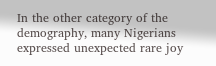In the other category of the demography, many Nigerians expressed unexpected rare joy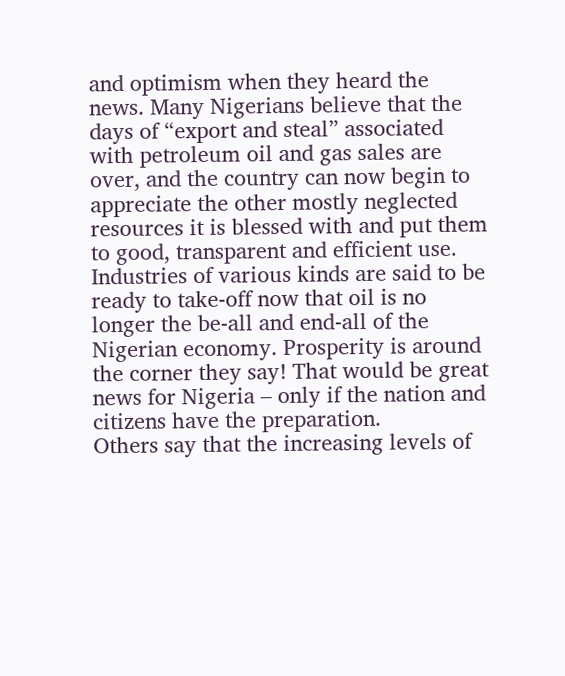and optimism when they heard the news. Many Nigerians believe that the days of “export and steal” associated with petroleum oil and gas sales are over, and the country can now begin to appreciate the other mostly neglected resources it is blessed with and put them to good, transparent and efficient use. Industries of various kinds are said to be ready to take-off now that oil is no longer the be-all and end-all of the Nigerian economy. Prosperity is around the corner they say! That would be great news for Nigeria – only if the nation and citizens have the preparation.
Others say that the increasing levels of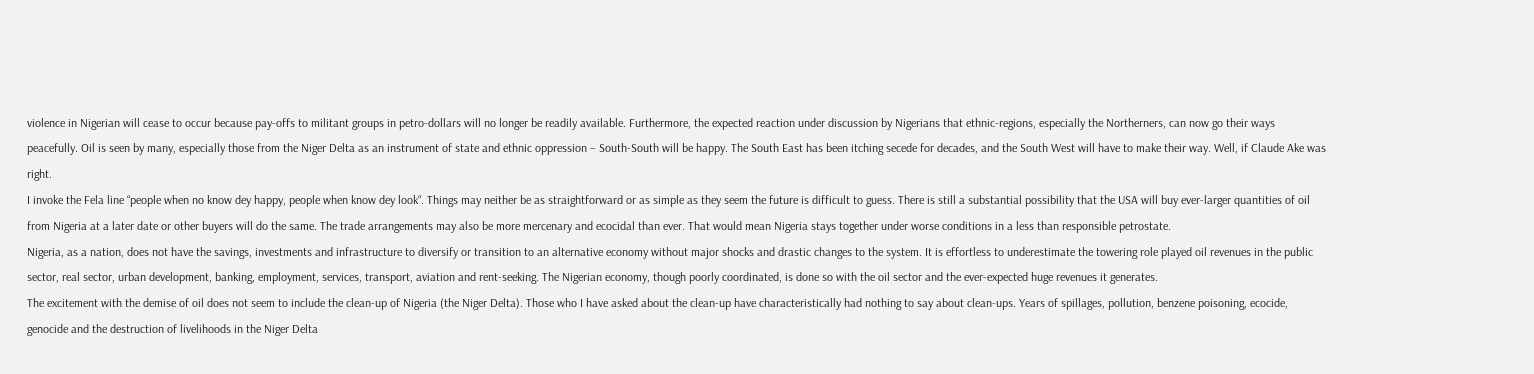violence in Nigerian will cease to occur because pay-offs to militant groups in petro-dollars will no longer be readily available. Furthermore, the expected reaction under discussion by Nigerians that ethnic-regions, especially the Northerners, can now go their ways peacefully. Oil is seen by many, especially those from the Niger Delta as an instrument of state and ethnic oppression – South-South will be happy. The South East has been itching secede for decades, and the South West will have to make their way. Well, if Claude Ake was right.
I invoke the Fela line “people when no know dey happy, people when know dey look“. Things may neither be as straightforward or as simple as they seem the future is difficult to guess. There is still a substantial possibility that the USA will buy ever-larger quantities of oil from Nigeria at a later date or other buyers will do the same. The trade arrangements may also be more mercenary and ecocidal than ever. That would mean Nigeria stays together under worse conditions in a less than responsible petrostate.
Nigeria, as a nation, does not have the savings, investments and infrastructure to diversify or transition to an alternative economy without major shocks and drastic changes to the system. It is effortless to underestimate the towering role played oil revenues in the public sector, real sector, urban development, banking, employment, services, transport, aviation and rent-seeking. The Nigerian economy, though poorly coordinated, is done so with the oil sector and the ever-expected huge revenues it generates.
The excitement with the demise of oil does not seem to include the clean-up of Nigeria (the Niger Delta). Those who I have asked about the clean-up have characteristically had nothing to say about clean-ups. Years of spillages, pollution, benzene poisoning, ecocide, genocide and the destruction of livelihoods in the Niger Delta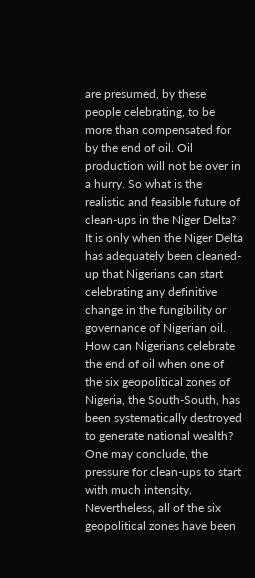are presumed, by these people celebrating, to be more than compensated for by the end of oil. Oil production will not be over in a hurry. So what is the realistic and feasible future of clean-ups in the Niger Delta?
It is only when the Niger Delta has adequately been cleaned-up that Nigerians can start celebrating any definitive change in the fungibility or governance of Nigerian oil. How can Nigerians celebrate the end of oil when one of the six geopolitical zones of Nigeria, the South-South, has been systematically destroyed to generate national wealth? One may conclude, the pressure for clean-ups to start with much intensity.
Nevertheless, all of the six geopolitical zones have been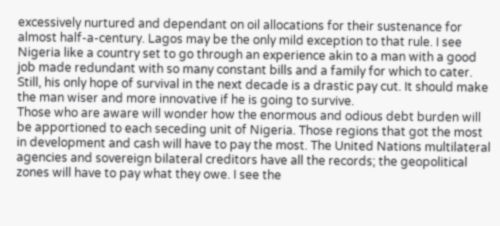excessively nurtured and dependant on oil allocations for their sustenance for almost half-a-century. Lagos may be the only mild exception to that rule. I see Nigeria like a country set to go through an experience akin to a man with a good job made redundant with so many constant bills and a family for which to cater. Still, his only hope of survival in the next decade is a drastic pay cut. It should make the man wiser and more innovative if he is going to survive.
Those who are aware will wonder how the enormous and odious debt burden will be apportioned to each seceding unit of Nigeria. Those regions that got the most in development and cash will have to pay the most. The United Nations multilateral agencies and sovereign bilateral creditors have all the records; the geopolitical zones will have to pay what they owe. I see the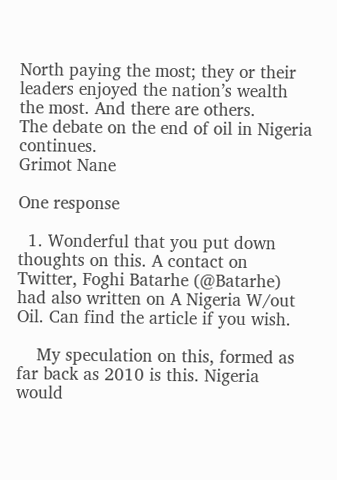North paying the most; they or their leaders enjoyed the nation’s wealth the most. And there are others.
The debate on the end of oil in Nigeria continues.
Grimot Nane

One response

  1. Wonderful that you put down thoughts on this. A contact on Twitter, Foghi Batarhe (@Batarhe) had also written on A Nigeria W/out Oil. Can find the article if you wish.

    My speculation on this, formed as far back as 2010 is this. Nigeria would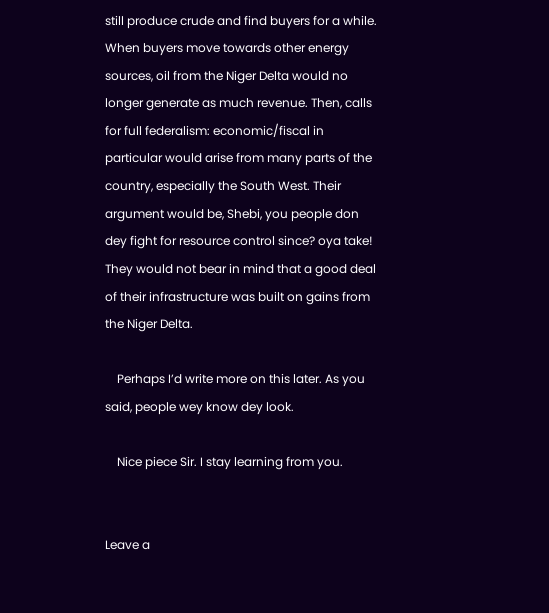still produce crude and find buyers for a while. When buyers move towards other energy sources, oil from the Niger Delta would no longer generate as much revenue. Then, calls for full federalism: economic/fiscal in particular would arise from many parts of the country, especially the South West. Their argument would be, Shebi, you people don dey fight for resource control since? oya take! They would not bear in mind that a good deal of their infrastructure was built on gains from the Niger Delta.

    Perhaps I’d write more on this later. As you said, people wey know dey look.

    Nice piece Sir. I stay learning from you.


Leave a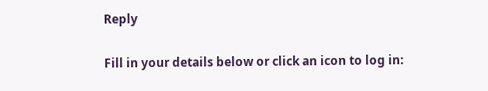Reply

Fill in your details below or click an icon to log in: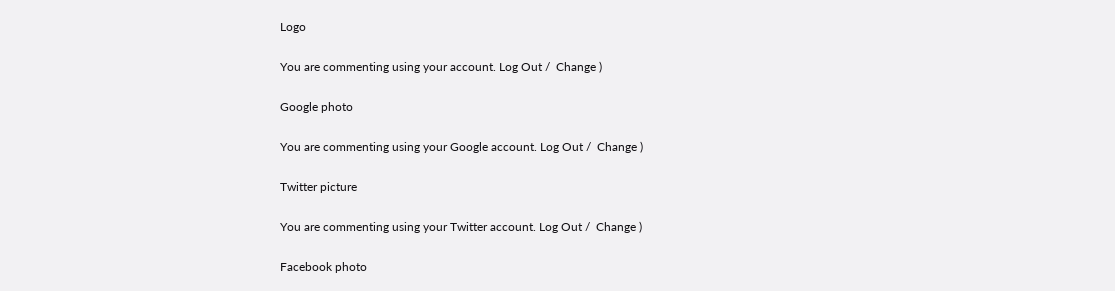Logo

You are commenting using your account. Log Out /  Change )

Google photo

You are commenting using your Google account. Log Out /  Change )

Twitter picture

You are commenting using your Twitter account. Log Out /  Change )

Facebook photo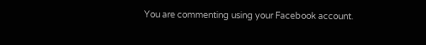You are commenting using your Facebook account.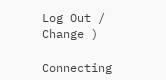Log Out /  Change )

Connecting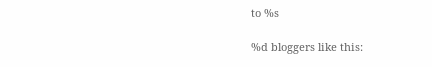to %s

%d bloggers like this: